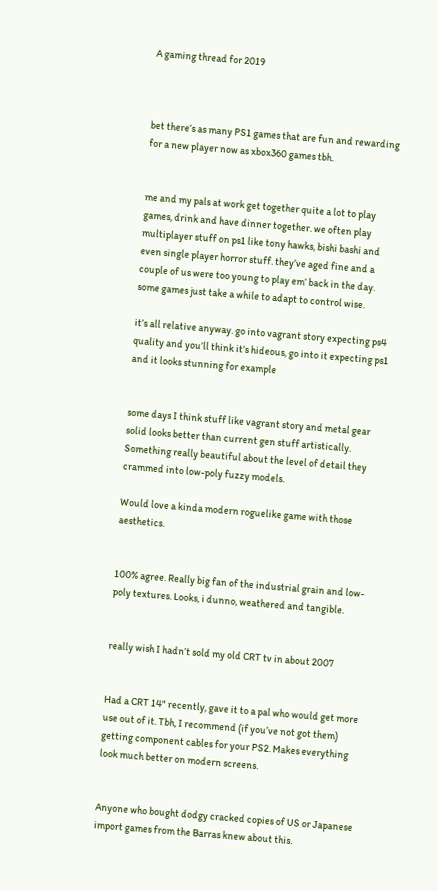A gaming thread for 2019



bet there’s as many PS1 games that are fun and rewarding for a new player now as xbox360 games tbh.


me and my pals at work get together quite a lot to play games, drink and have dinner together. we often play multiplayer stuff on ps1 like tony hawks, bishi bashi and even single player horror stuff. they’ve aged fine and a couple of us were too young to play em’ back in the day. some games just take a while to adapt to control wise.

it’s all relative anyway. go into vagrant story expecting ps4 quality and you’ll think it’s hideous, go into it expecting ps1 and it looks stunning for example


some days I think stuff like vagrant story and metal gear solid looks better than current gen stuff artistically. Something really beautiful about the level of detail they crammed into low-poly fuzzy models.

Would love a kinda modern roguelike game with those aesthetics.


100% agree. Really big fan of the industrial grain and low-poly textures. Looks, i dunno, weathered and tangible.


really wish I hadn’t sold my old CRT tv in about 2007


Had a CRT 14" recently, gave it to a pal who would get more use out of it. Tbh, I recommend (if you’ve not got them) getting component cables for your PS2. Makes everything look much better on modern screens.


Anyone who bought dodgy cracked copies of US or Japanese import games from the Barras knew about this.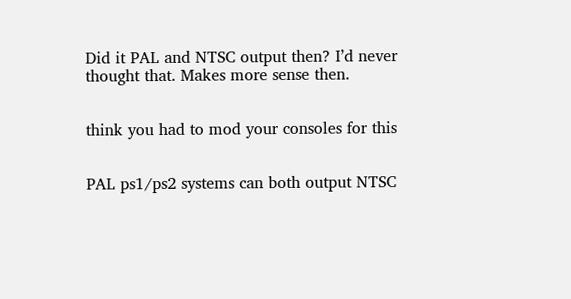Did it PAL and NTSC output then? I’d never thought that. Makes more sense then.


think you had to mod your consoles for this


PAL ps1/ps2 systems can both output NTSC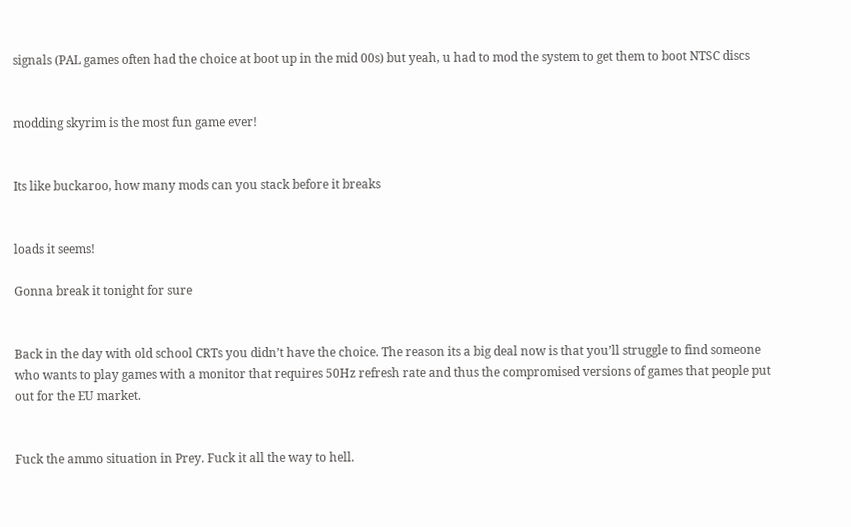signals (PAL games often had the choice at boot up in the mid 00s) but yeah, u had to mod the system to get them to boot NTSC discs


modding skyrim is the most fun game ever!


Its like buckaroo, how many mods can you stack before it breaks


loads it seems!

Gonna break it tonight for sure


Back in the day with old school CRTs you didn’t have the choice. The reason its a big deal now is that you’ll struggle to find someone who wants to play games with a monitor that requires 50Hz refresh rate and thus the compromised versions of games that people put out for the EU market.


Fuck the ammo situation in Prey. Fuck it all the way to hell.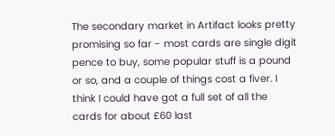The secondary market in Artifact looks pretty promising so far - most cards are single digit pence to buy, some popular stuff is a pound or so, and a couple of things cost a fiver. I think I could have got a full set of all the cards for about £60 last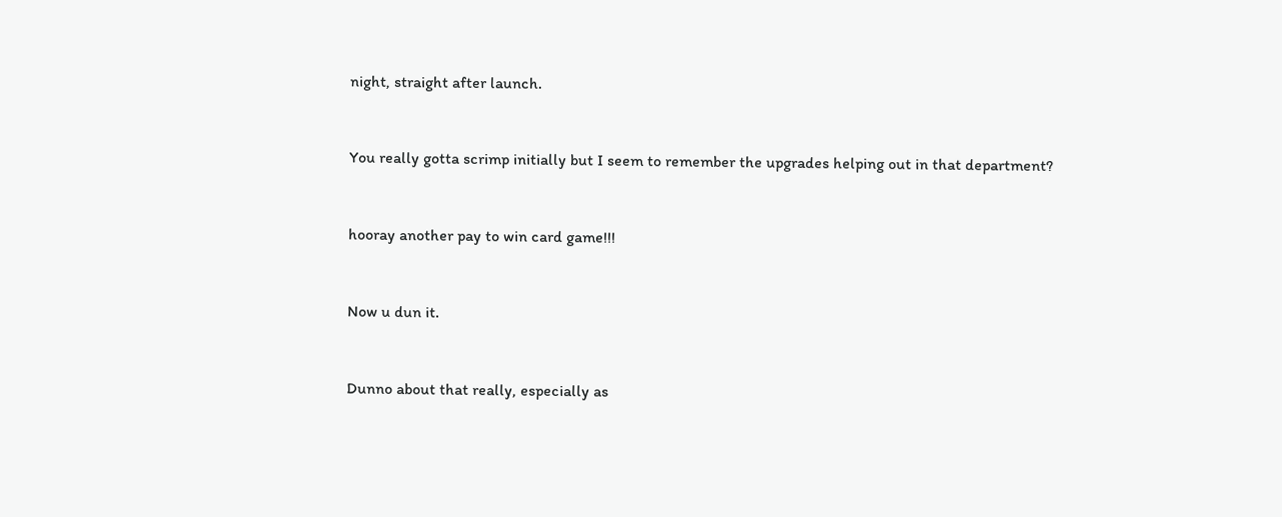night, straight after launch.


You really gotta scrimp initially but I seem to remember the upgrades helping out in that department?


hooray another pay to win card game!!!


Now u dun it.


Dunno about that really, especially as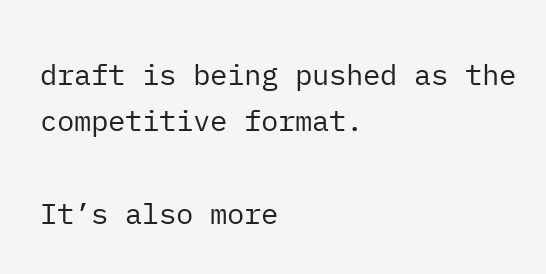draft is being pushed as the competitive format.

It’s also more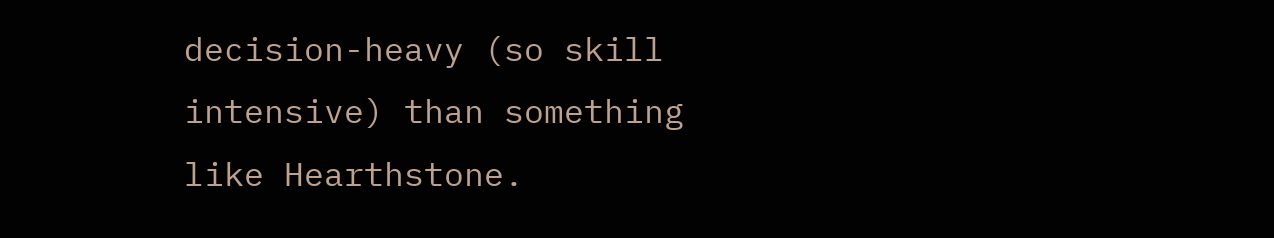decision-heavy (so skill intensive) than something like Hearthstone.